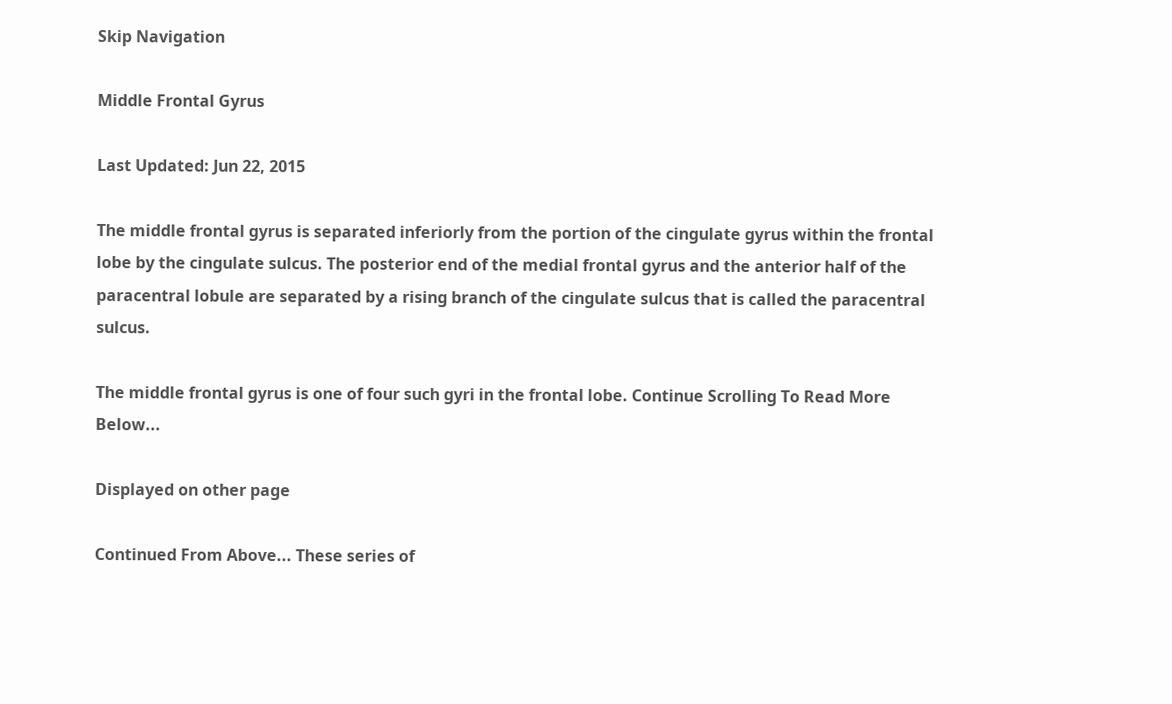Skip Navigation

Middle Frontal Gyrus

Last Updated: Jun 22, 2015

The middle frontal gyrus is separated inferiorly from the portion of the cingulate gyrus within the frontal lobe by the cingulate sulcus. The posterior end of the medial frontal gyrus and the anterior half of the paracentral lobule are separated by a rising branch of the cingulate sulcus that is called the paracentral sulcus.

The middle frontal gyrus is one of four such gyri in the frontal lobe. Continue Scrolling To Read More Below...

Displayed on other page

Continued From Above... These series of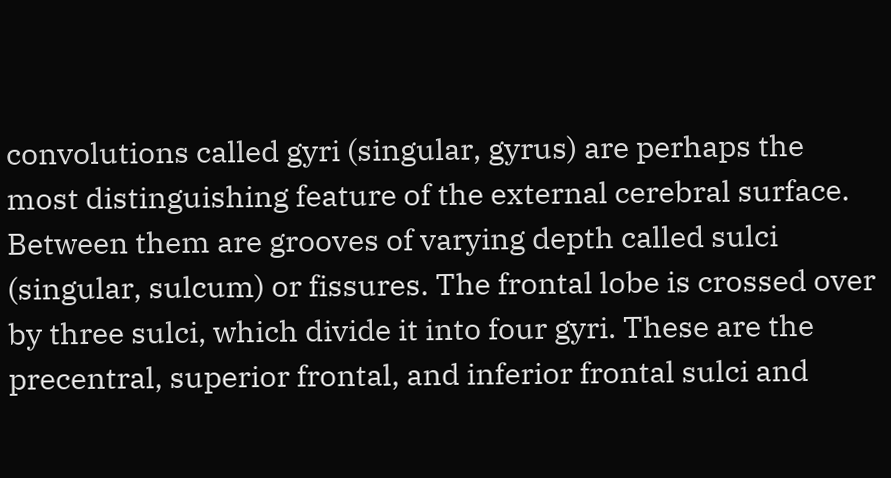convolutions called gyri (singular, gyrus) are perhaps the most distinguishing feature of the external cerebral surface. Between them are grooves of varying depth called sulci (singular, sulcum) or fissures. The frontal lobe is crossed over by three sulci, which divide it into four gyri. These are the precentral, superior frontal, and inferior frontal sulci and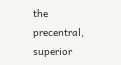the precentral, superior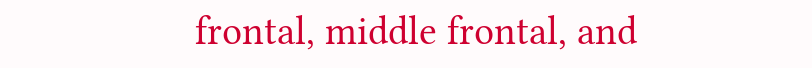frontal, middle frontal, and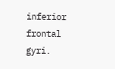inferior frontal gyri.